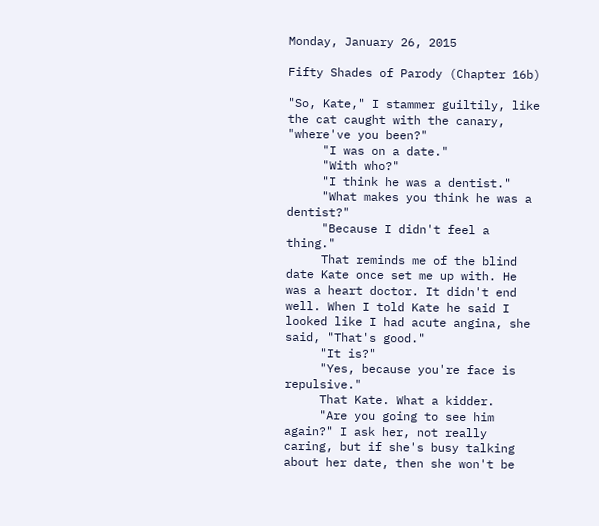Monday, January 26, 2015

Fifty Shades of Parody (Chapter 16b)

"So, Kate," I stammer guiltily, like the cat caught with the canary, "where've you been?"
     "I was on a date."
     "With who?"
     "I think he was a dentist."
     "What makes you think he was a dentist?"
     "Because I didn't feel a thing."
     That reminds me of the blind date Kate once set me up with. He was a heart doctor. It didn't end well. When I told Kate he said I looked like I had acute angina, she said, "That's good."
     "It is?"
     "Yes, because you're face is repulsive."
     That Kate. What a kidder.
     "Are you going to see him again?" I ask her, not really caring, but if she's busy talking about her date, then she won't be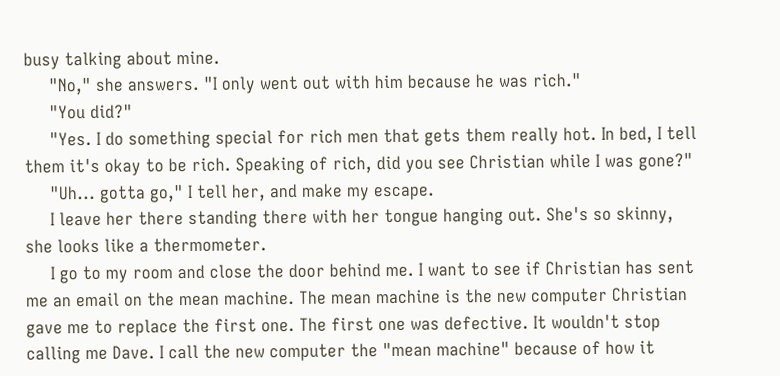busy talking about mine.
     "No," she answers. "I only went out with him because he was rich."
     "You did?"
     "Yes. I do something special for rich men that gets them really hot. In bed, I tell them it's okay to be rich. Speaking of rich, did you see Christian while I was gone?"
     "Uh... gotta go," I tell her, and make my escape.
     I leave her there standing there with her tongue hanging out. She's so skinny, she looks like a thermometer.
     I go to my room and close the door behind me. I want to see if Christian has sent me an email on the mean machine. The mean machine is the new computer Christian gave me to replace the first one. The first one was defective. It wouldn't stop calling me Dave. I call the new computer the "mean machine" because of how it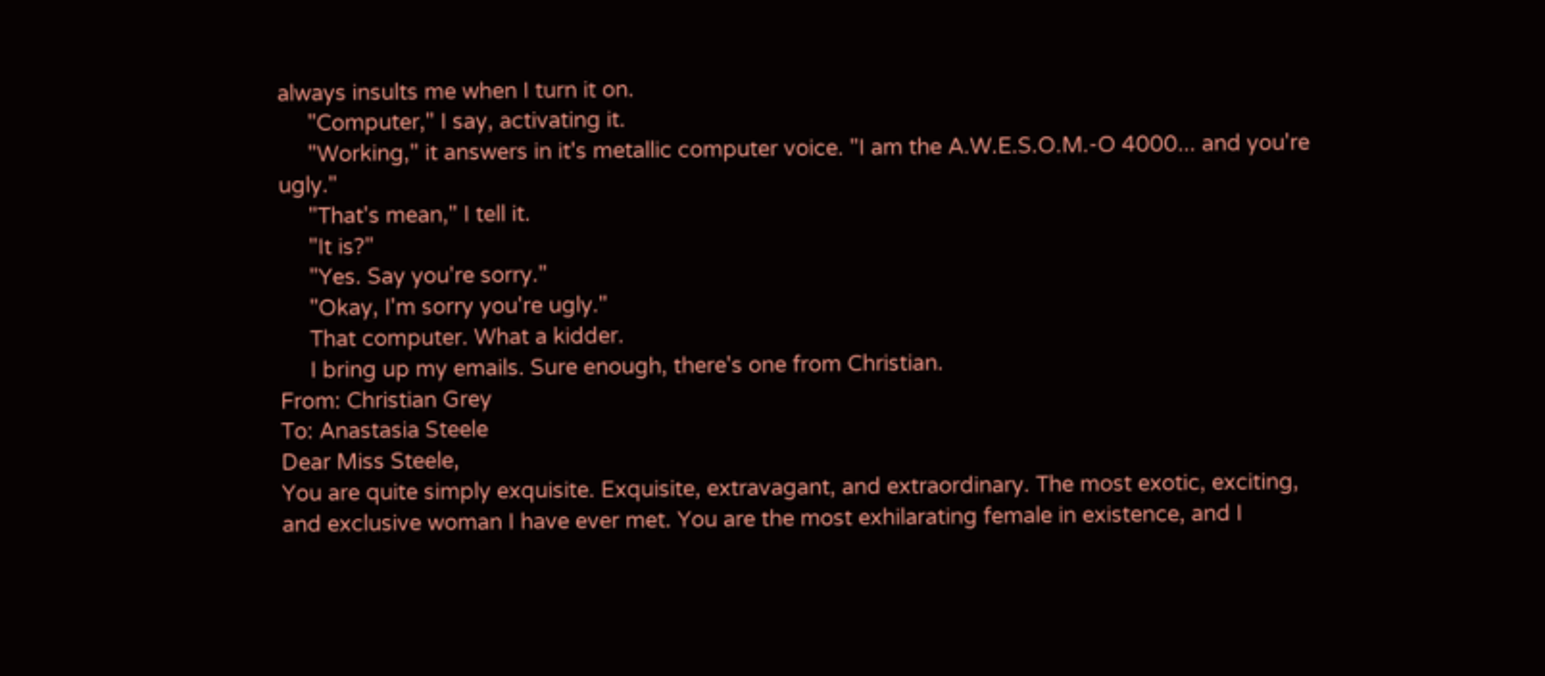always insults me when I turn it on.
     "Computer," I say, activating it.
     "Working," it answers in it's metallic computer voice. "I am the A.W.E.S.O.M.-O 4000... and you're ugly."
     "That's mean," I tell it.
     "It is?"
     "Yes. Say you're sorry."
     "Okay, I'm sorry you're ugly."
     That computer. What a kidder.
     I bring up my emails. Sure enough, there's one from Christian.
From: Christian Grey
To: Anastasia Steele
Dear Miss Steele,
You are quite simply exquisite. Exquisite, extravagant, and extraordinary. The most exotic, exciting, and exclusive woman I have ever met. You are the most exhilarating female in existence, and I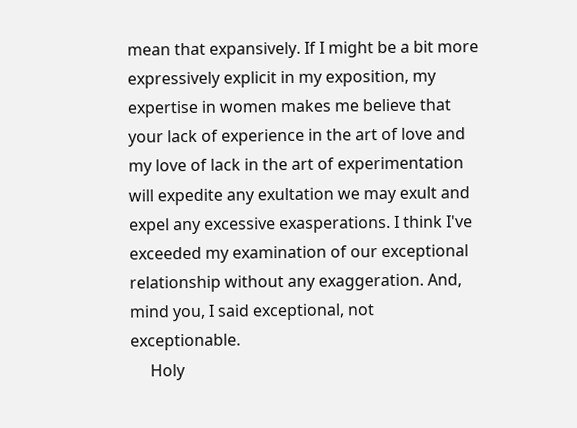mean that expansively. If I might be a bit more expressively explicit in my exposition, my expertise in women makes me believe that your lack of experience in the art of love and my love of lack in the art of experimentation will expedite any exultation we may exult and expel any excessive exasperations. I think I've exceeded my examination of our exceptional relationship without any exaggeration. And, mind you, I said exceptional, not exceptionable.
     Holy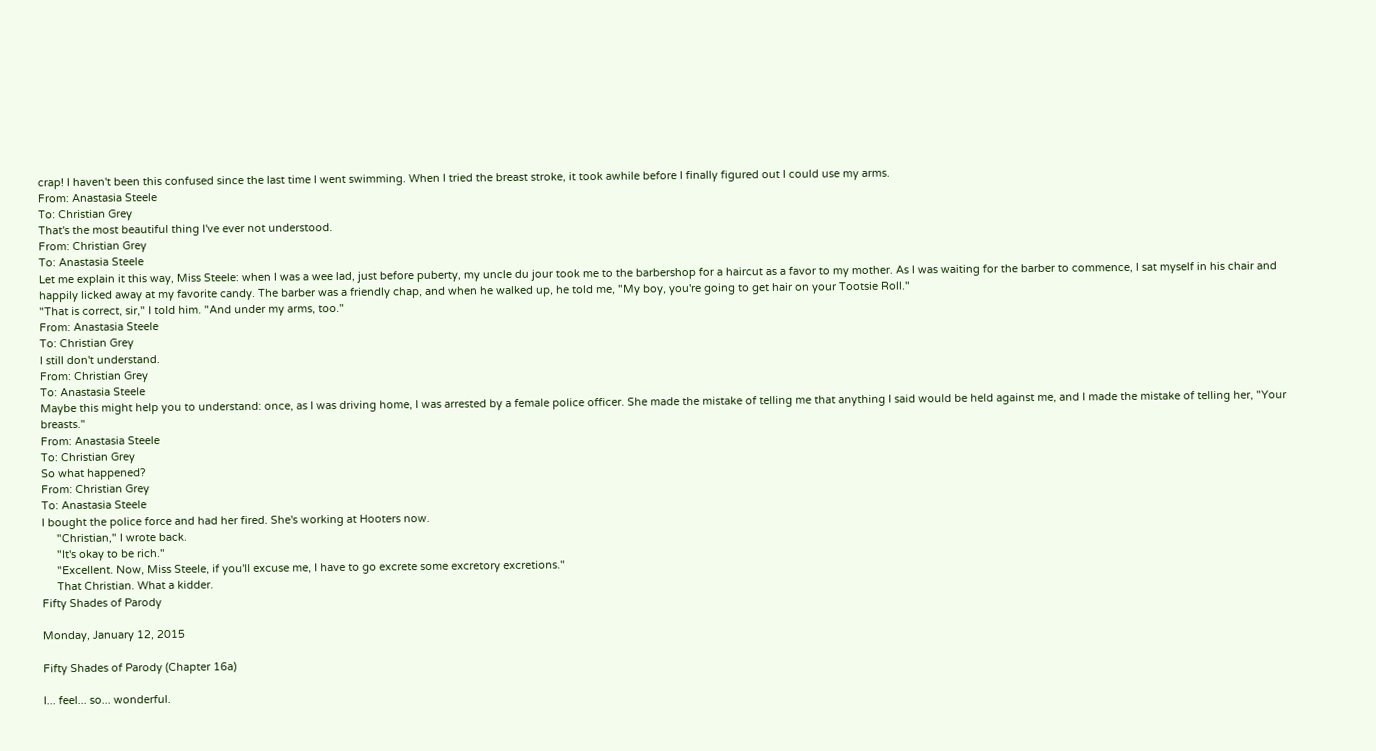crap! I haven't been this confused since the last time I went swimming. When I tried the breast stroke, it took awhile before I finally figured out I could use my arms.
From: Anastasia Steele
To: Christian Grey
That's the most beautiful thing I've ever not understood.
From: Christian Grey
To: Anastasia Steele
Let me explain it this way, Miss Steele: when I was a wee lad, just before puberty, my uncle du jour took me to the barbershop for a haircut as a favor to my mother. As I was waiting for the barber to commence, I sat myself in his chair and happily licked away at my favorite candy. The barber was a friendly chap, and when he walked up, he told me, "My boy, you're going to get hair on your Tootsie Roll."
"That is correct, sir," I told him. "And under my arms, too."
From: Anastasia Steele
To: Christian Grey
I still don't understand.
From: Christian Grey
To: Anastasia Steele
Maybe this might help you to understand: once, as I was driving home, I was arrested by a female police officer. She made the mistake of telling me that anything I said would be held against me, and I made the mistake of telling her, "Your breasts."
From: Anastasia Steele
To: Christian Grey
So what happened?
From: Christian Grey
To: Anastasia Steele
I bought the police force and had her fired. She's working at Hooters now.
     "Christian," I wrote back.
     "It's okay to be rich."
     "Excellent. Now, Miss Steele, if you'll excuse me, I have to go excrete some excretory excretions."
     That Christian. What a kidder.
Fifty Shades of Parody

Monday, January 12, 2015

Fifty Shades of Parody (Chapter 16a)

I... feel... so... wonderful.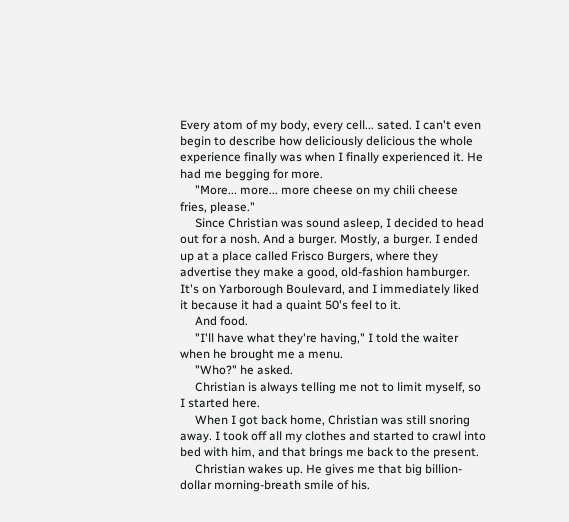Every atom of my body, every cell... sated. I can't even begin to describe how deliciously delicious the whole experience finally was when I finally experienced it. He had me begging for more.
     "More... more... more cheese on my chili cheese fries, please."
     Since Christian was sound asleep, I decided to head out for a nosh. And a burger. Mostly, a burger. I ended up at a place called Frisco Burgers, where they advertise they make a good, old-fashion hamburger. It's on Yarborough Boulevard, and I immediately liked it because it had a quaint 50's feel to it.
     And food.
     "I'll have what they're having," I told the waiter when he brought me a menu.
     "Who?" he asked.
     Christian is always telling me not to limit myself, so I started here.
     When I got back home, Christian was still snoring away. I took off all my clothes and started to crawl into bed with him, and that brings me back to the present.
     Christian wakes up. He gives me that big billion-dollar morning-breath smile of his.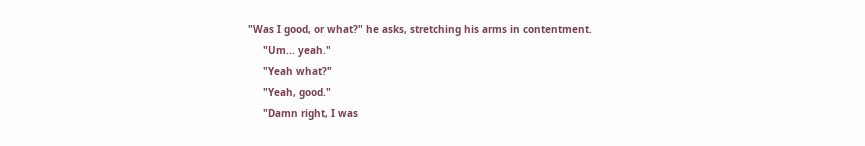"Was I good, or what?" he asks, stretching his arms in contentment.
     "Um... yeah."
     "Yeah what?"
     "Yeah, good."
     "Damn right, I was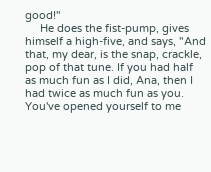good!"
     He does the fist-pump, gives himself a high-five, and says, "And that, my dear, is the snap, crackle, pop of that tune. If you had half as much fun as I did, Ana, then I had twice as much fun as you. You've opened yourself to me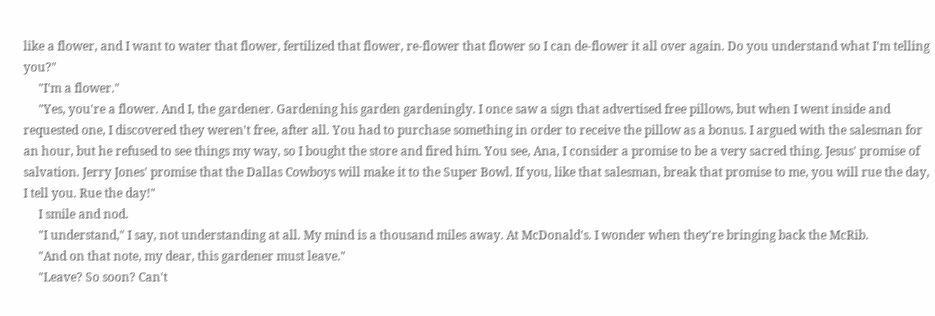like a flower, and I want to water that flower, fertilized that flower, re-flower that flower so I can de-flower it all over again. Do you understand what I'm telling you?"
     "I'm a flower."
     "Yes, you're a flower. And I, the gardener. Gardening his garden gardeningly. I once saw a sign that advertised free pillows, but when I went inside and requested one, I discovered they weren't free, after all. You had to purchase something in order to receive the pillow as a bonus. I argued with the salesman for an hour, but he refused to see things my way, so I bought the store and fired him. You see, Ana, I consider a promise to be a very sacred thing. Jesus' promise of salvation. Jerry Jones' promise that the Dallas Cowboys will make it to the Super Bowl. If you, like that salesman, break that promise to me, you will rue the day, I tell you. Rue the day!"
     I smile and nod.
     "I understand," I say, not understanding at all. My mind is a thousand miles away. At McDonald's. I wonder when they're bringing back the McRib.
     "And on that note, my dear, this gardener must leave."
     "Leave? So soon? Can't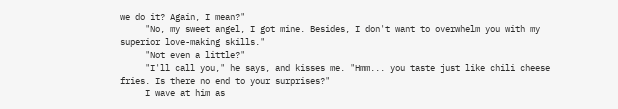we do it? Again, I mean?"
     "No, my sweet angel, I got mine. Besides, I don't want to overwhelm you with my superior love-making skills."
     "Not even a little?"
     "I'll call you," he says, and kisses me. "Hmm... you taste just like chili cheese fries. Is there no end to your surprises?"
     I wave at him as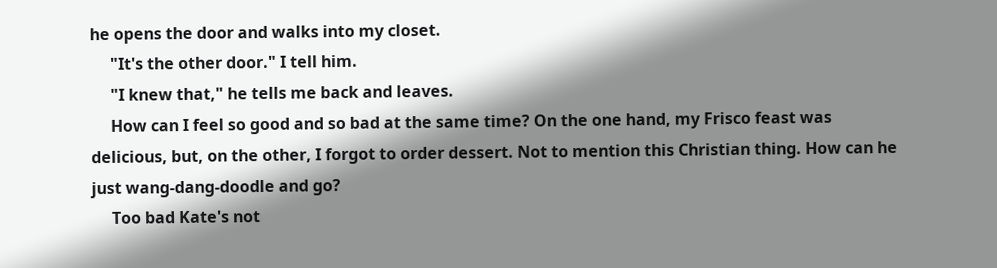he opens the door and walks into my closet.
     "It's the other door." I tell him.
     "I knew that," he tells me back and leaves.
     How can I feel so good and so bad at the same time? On the one hand, my Frisco feast was delicious, but, on the other, I forgot to order dessert. Not to mention this Christian thing. How can he just wang-dang-doodle and go?
     Too bad Kate's not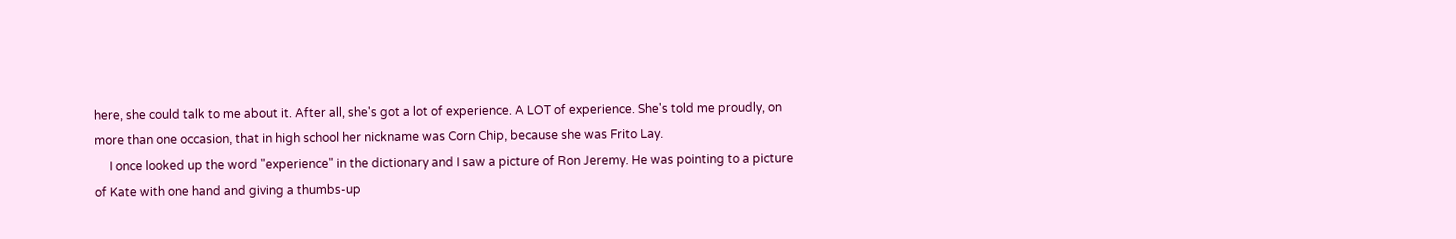here, she could talk to me about it. After all, she's got a lot of experience. A LOT of experience. She's told me proudly, on more than one occasion, that in high school her nickname was Corn Chip, because she was Frito Lay.
     I once looked up the word "experience" in the dictionary and I saw a picture of Ron Jeremy. He was pointing to a picture of Kate with one hand and giving a thumbs-up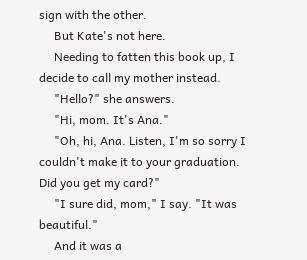sign with the other.
     But Kate's not here.
     Needing to fatten this book up, I decide to call my mother instead.
     "Hello?" she answers.
     "Hi, mom. It's Ana."
     "Oh, hi, Ana. Listen, I'm so sorry I couldn't make it to your graduation. Did you get my card?"
     "I sure did, mom," I say. "It was beautiful."
     And it was a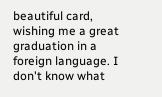beautiful card, wishing me a great graduation in a foreign language. I don't know what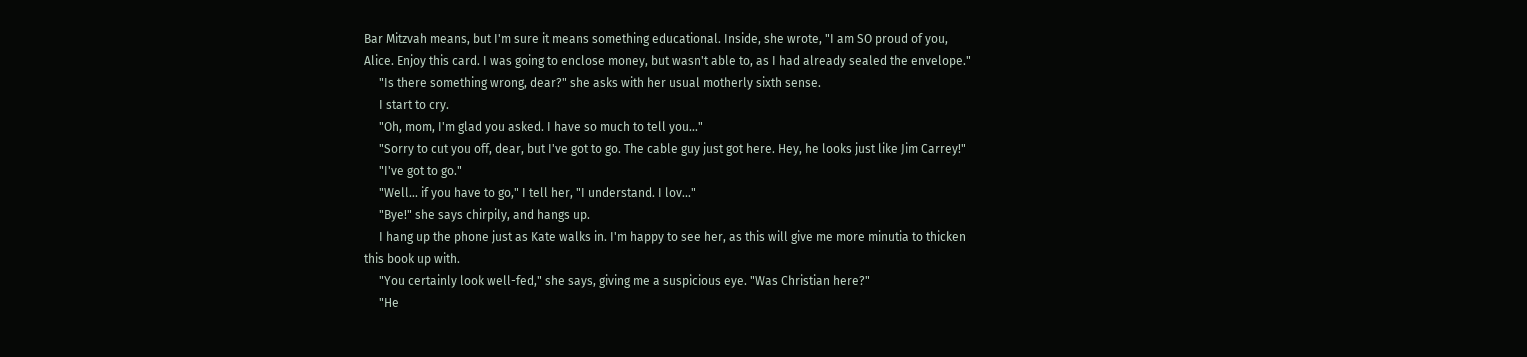Bar Mitzvah means, but I'm sure it means something educational. Inside, she wrote, "I am SO proud of you, Alice. Enjoy this card. I was going to enclose money, but wasn't able to, as I had already sealed the envelope."
     "Is there something wrong, dear?" she asks with her usual motherly sixth sense.
     I start to cry.
     "Oh, mom, I'm glad you asked. I have so much to tell you..."
     "Sorry to cut you off, dear, but I've got to go. The cable guy just got here. Hey, he looks just like Jim Carrey!"
     "I've got to go."
     "Well... if you have to go," I tell her, "I understand. I lov..."
     "Bye!" she says chirpily, and hangs up.
     I hang up the phone just as Kate walks in. I'm happy to see her, as this will give me more minutia to thicken this book up with.
     "You certainly look well-fed," she says, giving me a suspicious eye. "Was Christian here?"
     "He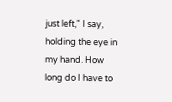just left," I say, holding the eye in my hand. How long do I have to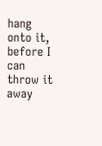hang onto it, before I can throw it away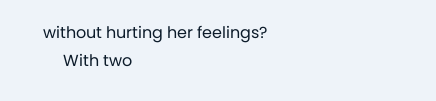without hurting her feelings?
     With two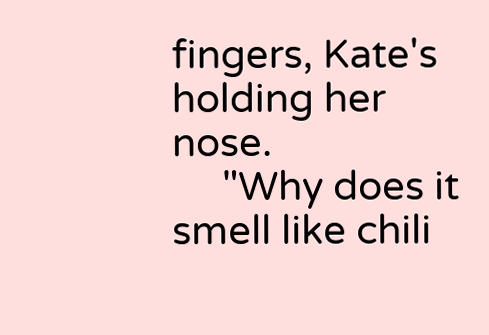fingers, Kate's holding her nose.
     "Why does it smell like chili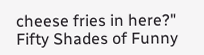cheese fries in here?"
Fifty Shades of Funny